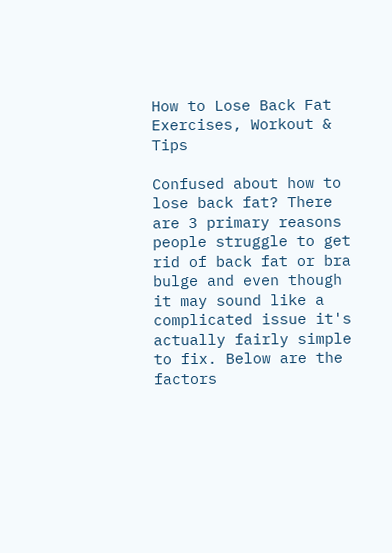How to Lose Back Fat Exercises, Workout & Tips

Confused about how to lose back fat? There are 3 primary reasons people struggle to get rid of back fat or bra bulge and even though it may sound like a complicated issue it's actually fairly simple to fix. Below are the factors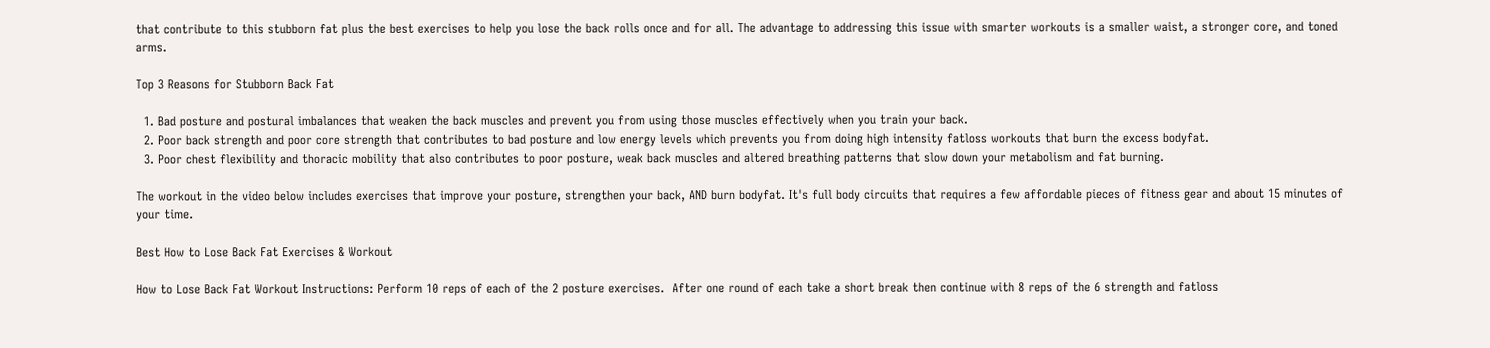that contribute to this stubborn fat plus the best exercises to help you lose the back rolls once and for all. The advantage to addressing this issue with smarter workouts is a smaller waist, a stronger core, and toned arms.

Top 3 Reasons for Stubborn Back Fat

  1. Bad posture and postural imbalances that weaken the back muscles and prevent you from using those muscles effectively when you train your back.
  2. Poor back strength and poor core strength that contributes to bad posture and low energy levels which prevents you from doing high intensity fatloss workouts that burn the excess bodyfat.
  3. Poor chest flexibility and thoracic mobility that also contributes to poor posture, weak back muscles and altered breathing patterns that slow down your metabolism and fat burning.

The workout in the video below includes exercises that improve your posture, strengthen your back, AND burn bodyfat. It's full body circuits that requires a few affordable pieces of fitness gear and about 15 minutes of your time.

Best How to Lose Back Fat Exercises & Workout

How to Lose Back Fat Workout Instructions: Perform 10 reps of each of the 2 posture exercises.  After one round of each take a short break then continue with 8 reps of the 6 strength and fatloss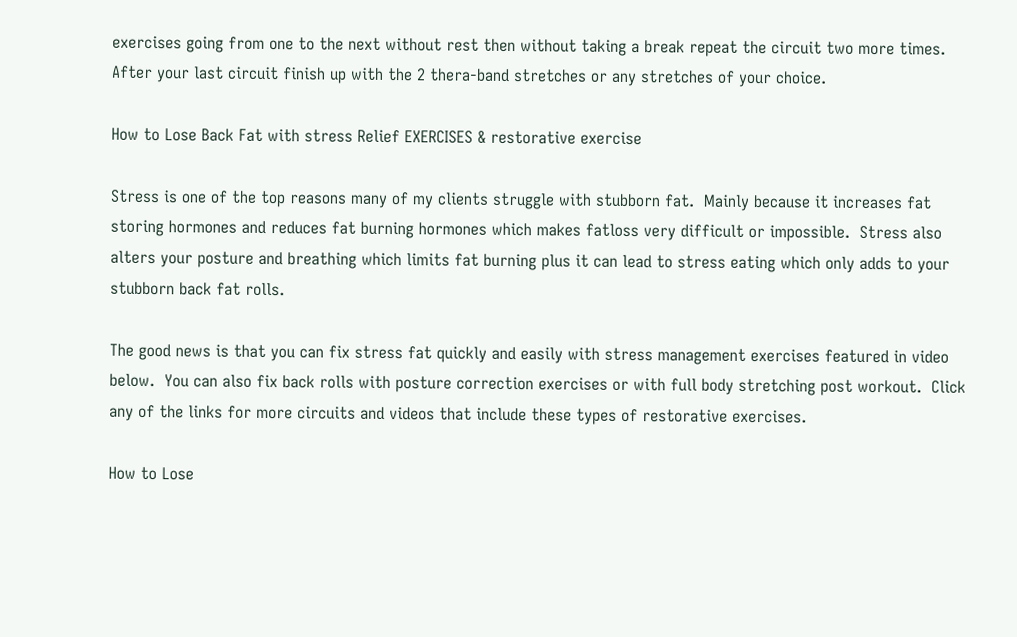exercises going from one to the next without rest then without taking a break repeat the circuit two more times.  After your last circuit finish up with the 2 thera-band stretches or any stretches of your choice.

How to Lose Back Fat with stress Relief EXERCISES & restorative exercise

Stress is one of the top reasons many of my clients struggle with stubborn fat.  Mainly because it increases fat storing hormones and reduces fat burning hormones which makes fatloss very difficult or impossible.  Stress also alters your posture and breathing which limits fat burning plus it can lead to stress eating which only adds to your stubborn back fat rolls.

The good news is that you can fix stress fat quickly and easily with stress management exercises featured in video below.  You can also fix back rolls with posture correction exercises or with full body stretching post workout.  Click any of the links for more circuits and videos that include these types of restorative exercises.

How to Lose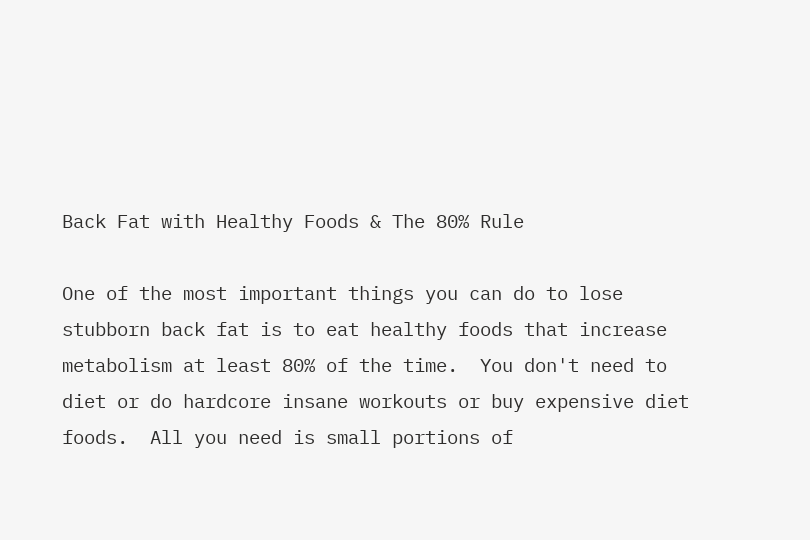Back Fat with Healthy Foods & The 80% Rule

One of the most important things you can do to lose stubborn back fat is to eat healthy foods that increase metabolism at least 80% of the time.  You don't need to diet or do hardcore insane workouts or buy expensive diet foods.  All you need is small portions of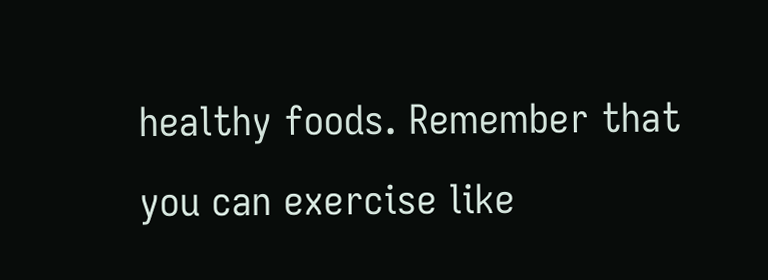healthy foods. Remember that you can exercise like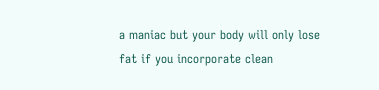a maniac but your body will only lose fat if you incorporate clean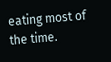eating most of the time.